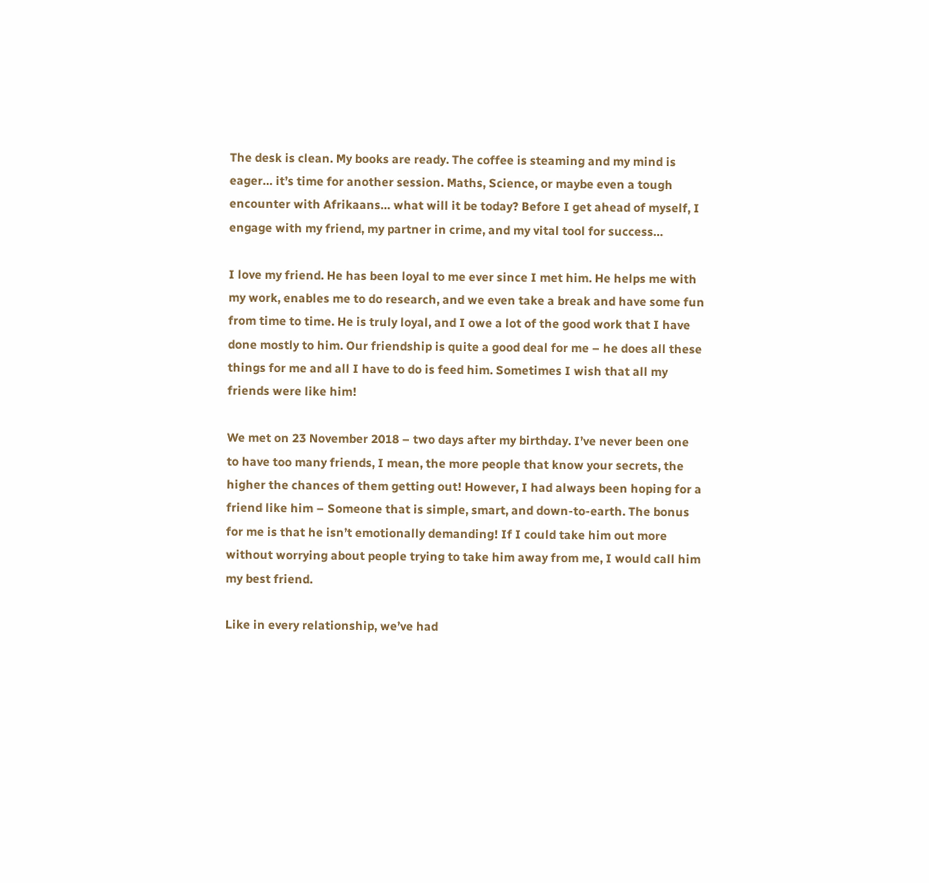The desk is clean. My books are ready. The coffee is steaming and my mind is eager… it’s time for another session. Maths, Science, or maybe even a tough encounter with Afrikaans… what will it be today? Before I get ahead of myself, I engage with my friend, my partner in crime, and my vital tool for success…

I love my friend. He has been loyal to me ever since I met him. He helps me with my work, enables me to do research, and we even take a break and have some fun from time to time. He is truly loyal, and I owe a lot of the good work that I have done mostly to him. Our friendship is quite a good deal for me – he does all these things for me and all I have to do is feed him. Sometimes I wish that all my friends were like him!

We met on 23 November 2018 – two days after my birthday. I’ve never been one to have too many friends, I mean, the more people that know your secrets, the higher the chances of them getting out! However, I had always been hoping for a friend like him – Someone that is simple, smart, and down-to-earth. The bonus for me is that he isn’t emotionally demanding! If I could take him out more without worrying about people trying to take him away from me, I would call him my best friend.

Like in every relationship, we’ve had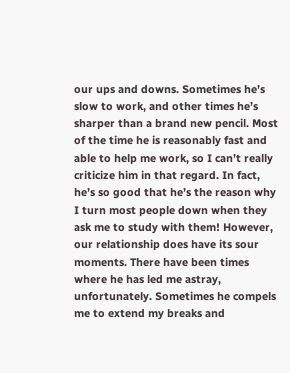our ups and downs. Sometimes he’s slow to work, and other times he’s sharper than a brand new pencil. Most of the time he is reasonably fast and able to help me work, so I can’t really criticize him in that regard. In fact, he’s so good that he’s the reason why I turn most people down when they ask me to study with them! However, our relationship does have its sour moments. There have been times where he has led me astray, unfortunately. Sometimes he compels me to extend my breaks and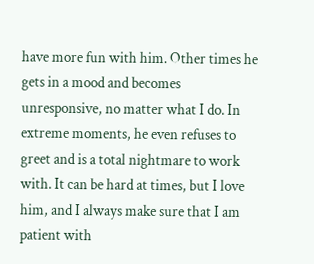have more fun with him. Other times he gets in a mood and becomes unresponsive, no matter what I do. In extreme moments, he even refuses to greet and is a total nightmare to work with. It can be hard at times, but I love him, and I always make sure that I am patient with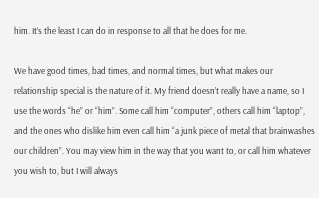him. It’s the least I can do in response to all that he does for me.

We have good times, bad times, and normal times, but what makes our relationship special is the nature of it. My friend doesn’t really have a name, so I use the words “he” or “him”. Some call him “computer”, others call him “laptop”, and the ones who dislike him even call him “a junk piece of metal that brainwashes our children”. You may view him in the way that you want to, or call him whatever you wish to, but I will always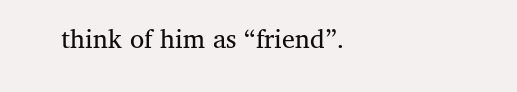think of him as “friend”.